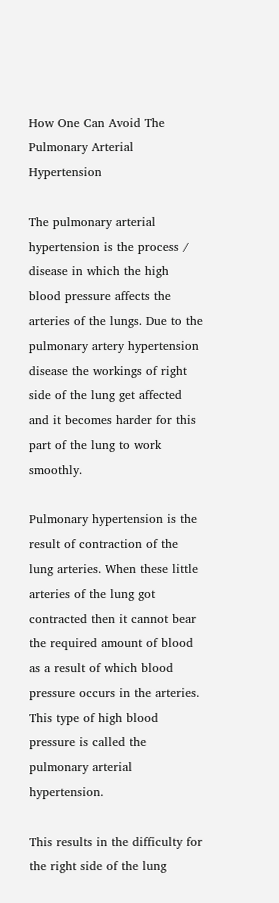How One Can Avoid The Pulmonary Arterial Hypertension

The pulmonary arterial hypertension is the process / disease in which the high blood pressure affects the arteries of the lungs. Due to the pulmonary artery hypertension disease the workings of right side of the lung get affected and it becomes harder for this part of the lung to work smoothly.

Pulmonary hypertension is the result of contraction of the lung arteries. When these little arteries of the lung got contracted then it cannot bear the required amount of blood as a result of which blood pressure occurs in the arteries. This type of high blood pressure is called the pulmonary arterial hypertension.

This results in the difficulty for the right side of the lung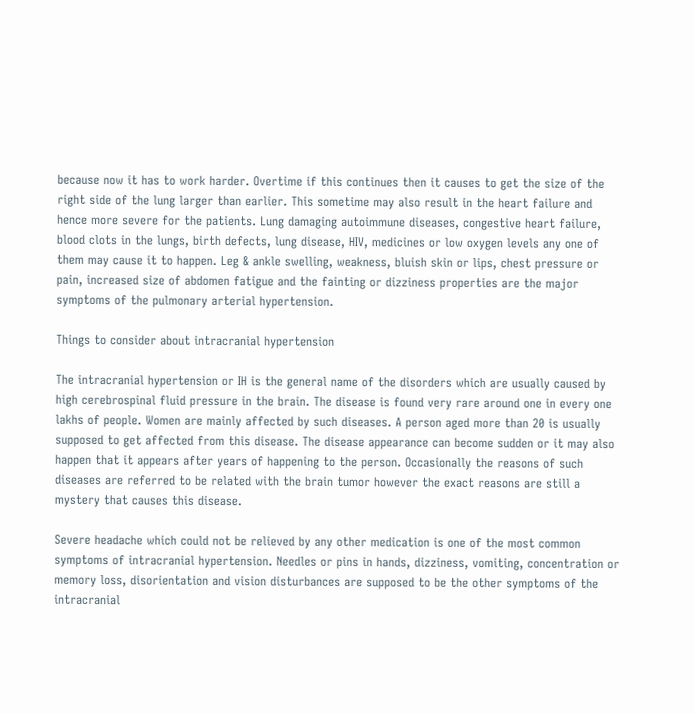because now it has to work harder. Overtime if this continues then it causes to get the size of the right side of the lung larger than earlier. This sometime may also result in the heart failure and hence more severe for the patients. Lung damaging autoimmune diseases, congestive heart failure, blood clots in the lungs, birth defects, lung disease, HIV, medicines or low oxygen levels any one of them may cause it to happen. Leg & ankle swelling, weakness, bluish skin or lips, chest pressure or pain, increased size of abdomen fatigue and the fainting or dizziness properties are the major symptoms of the pulmonary arterial hypertension.

Things to consider about intracranial hypertension

The intracranial hypertension or IH is the general name of the disorders which are usually caused by high cerebrospinal fluid pressure in the brain. The disease is found very rare around one in every one lakhs of people. Women are mainly affected by such diseases. A person aged more than 20 is usually supposed to get affected from this disease. The disease appearance can become sudden or it may also happen that it appears after years of happening to the person. Occasionally the reasons of such diseases are referred to be related with the brain tumor however the exact reasons are still a mystery that causes this disease.

Severe headache which could not be relieved by any other medication is one of the most common symptoms of intracranial hypertension. Needles or pins in hands, dizziness, vomiting, concentration or memory loss, disorientation and vision disturbances are supposed to be the other symptoms of the intracranial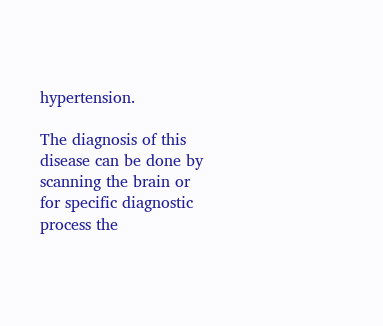hypertension.

The diagnosis of this disease can be done by scanning the brain or for specific diagnostic process the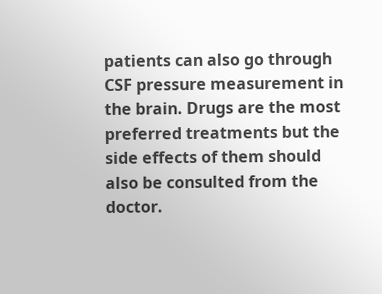patients can also go through CSF pressure measurement in the brain. Drugs are the most preferred treatments but the side effects of them should also be consulted from the doctor.